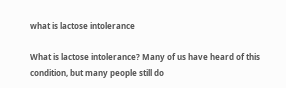what is lactose intolerance

What is lactose intolerance? Many of us have heard of this condition, but many people still do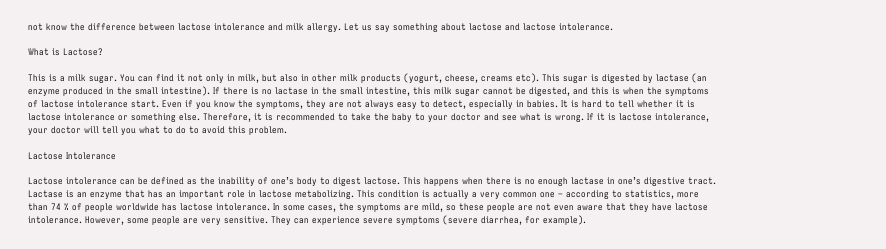not know the difference between lactose intolerance and milk allergy. Let us say something about lactose and lactose intolerance.

What is Lactose?

This is a milk sugar. You can find it not only in milk, but also in other milk products (yogurt, cheese, creams etc). This sugar is digested by lactase (an enzyme produced in the small intestine). If there is no lactase in the small intestine, this milk sugar cannot be digested, and this is when the symptoms of lactose intolerance start. Even if you know the symptoms, they are not always easy to detect, especially in babies. It is hard to tell whether it is lactose intolerance or something else. Therefore, it is recommended to take the baby to your doctor and see what is wrong. If it is lactose intolerance, your doctor will tell you what to do to avoid this problem.

Lactose Intolerance

Lactose intolerance can be defined as the inability of one’s body to digest lactose. This happens when there is no enough lactase in one’s digestive tract. Lactase is an enzyme that has an important role in lactose metabolizing. This condition is actually a very common one – according to statistics, more than 74 % of people worldwide has lactose intolerance. In some cases, the symptoms are mild, so these people are not even aware that they have lactose intolerance. However, some people are very sensitive. They can experience severe symptoms (severe diarrhea, for example).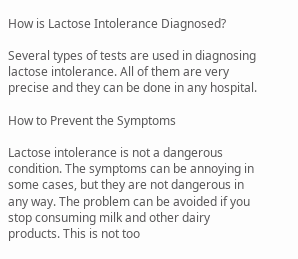How is Lactose Intolerance Diagnosed?

Several types of tests are used in diagnosing lactose intolerance. All of them are very precise and they can be done in any hospital.

How to Prevent the Symptoms

Lactose intolerance is not a dangerous condition. The symptoms can be annoying in some cases, but they are not dangerous in any way. The problem can be avoided if you stop consuming milk and other dairy products. This is not too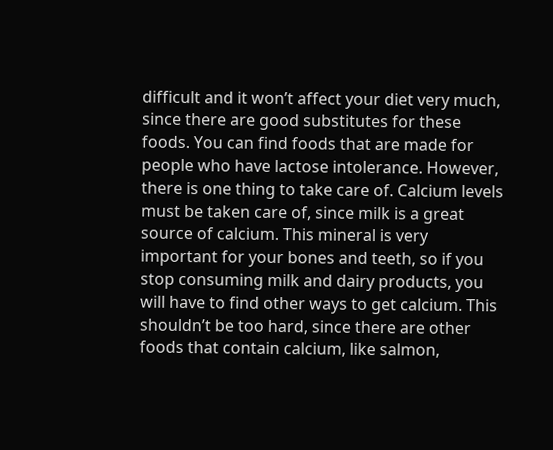difficult and it won’t affect your diet very much, since there are good substitutes for these foods. You can find foods that are made for people who have lactose intolerance. However, there is one thing to take care of. Calcium levels must be taken care of, since milk is a great source of calcium. This mineral is very important for your bones and teeth, so if you stop consuming milk and dairy products, you will have to find other ways to get calcium. This shouldn’t be too hard, since there are other foods that contain calcium, like salmon,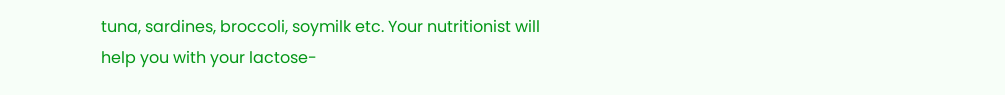tuna, sardines, broccoli, soymilk etc. Your nutritionist will help you with your lactose-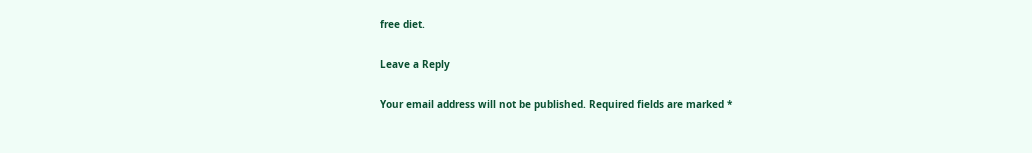free diet.

Leave a Reply

Your email address will not be published. Required fields are marked *